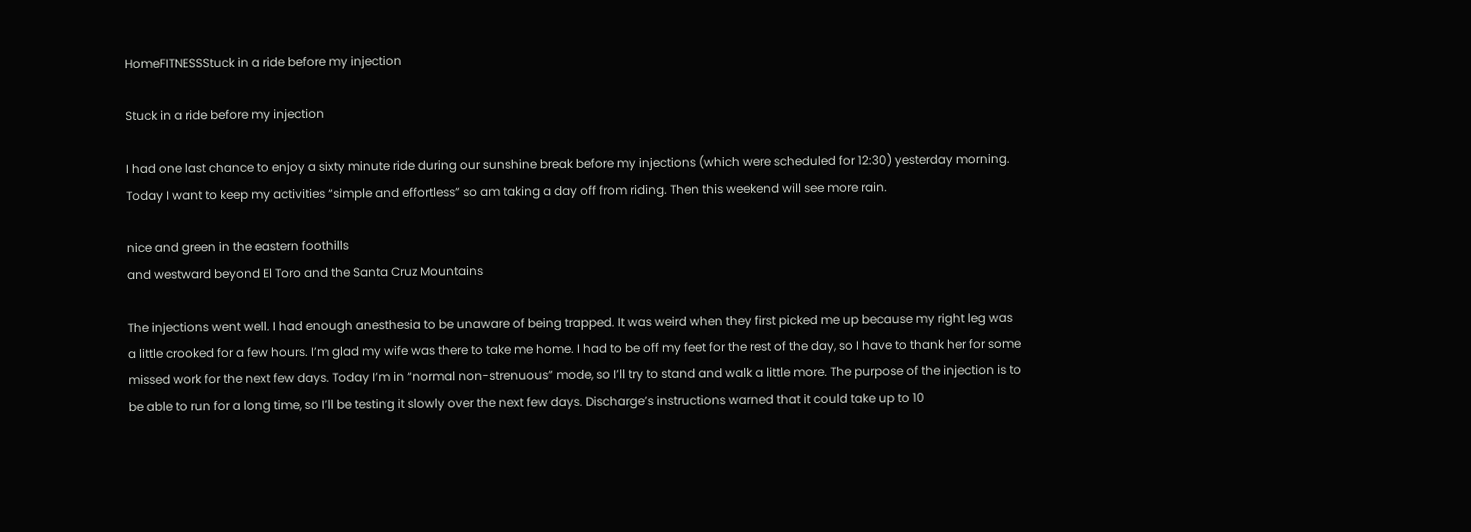HomeFITNESSStuck in a ride before my injection

Stuck in a ride before my injection

I had one last chance to enjoy a sixty minute ride during our sunshine break before my injections (which were scheduled for 12:30) yesterday morning. Today I want to keep my activities “simple and effortless” so am taking a day off from riding. Then this weekend will see more rain.

nice and green in the eastern foothills
and westward beyond El Toro and the Santa Cruz Mountains

The injections went well. I had enough anesthesia to be unaware of being trapped. It was weird when they first picked me up because my right leg was a little crooked for a few hours. I’m glad my wife was there to take me home. I had to be off my feet for the rest of the day, so I have to thank her for some missed work for the next few days. Today I’m in “normal non-strenuous” mode, so I’ll try to stand and walk a little more. The purpose of the injection is to be able to run for a long time, so I’ll be testing it slowly over the next few days. Discharge’s instructions warned that it could take up to 10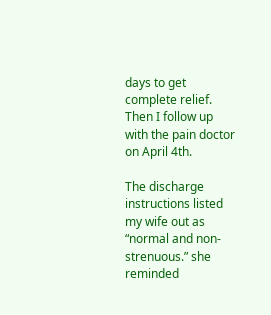days to get complete relief. Then I follow up with the pain doctor on April 4th.

The discharge instructions listed my wife out as “normal and non-strenuous.” she reminded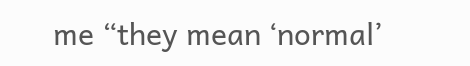me “they mean ‘normal’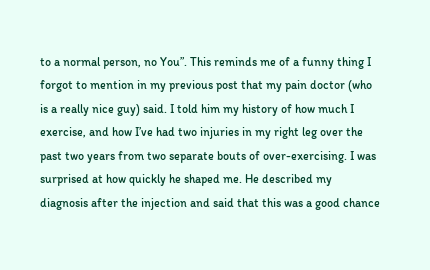to a normal person, no You”. This reminds me of a funny thing I forgot to mention in my previous post that my pain doctor (who is a really nice guy) said. I told him my history of how much I exercise, and how I’ve had two injuries in my right leg over the past two years from two separate bouts of over-exercising. I was surprised at how quickly he shaped me. He described my diagnosis after the injection and said that this was a good chance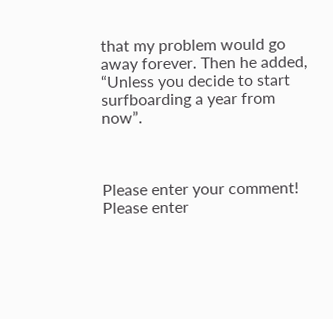that my problem would go away forever. Then he added, “Unless you decide to start surfboarding a year from now”.



Please enter your comment!
Please enter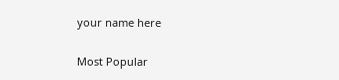your name here

Most Popular